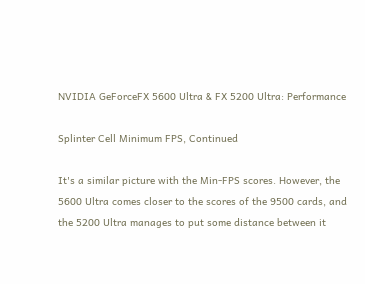NVIDIA GeForceFX 5600 Ultra & FX 5200 Ultra: Performance

Splinter Cell Minimum FPS, Continued

It's a similar picture with the Min-FPS scores. However, the 5600 Ultra comes closer to the scores of the 9500 cards, and the 5200 Ultra manages to put some distance between it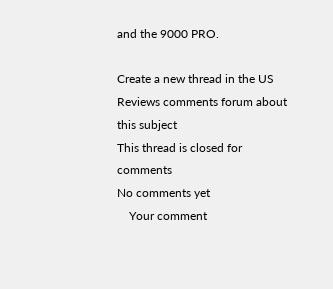and the 9000 PRO.

Create a new thread in the US Reviews comments forum about this subject
This thread is closed for comments
No comments yet
    Your comment